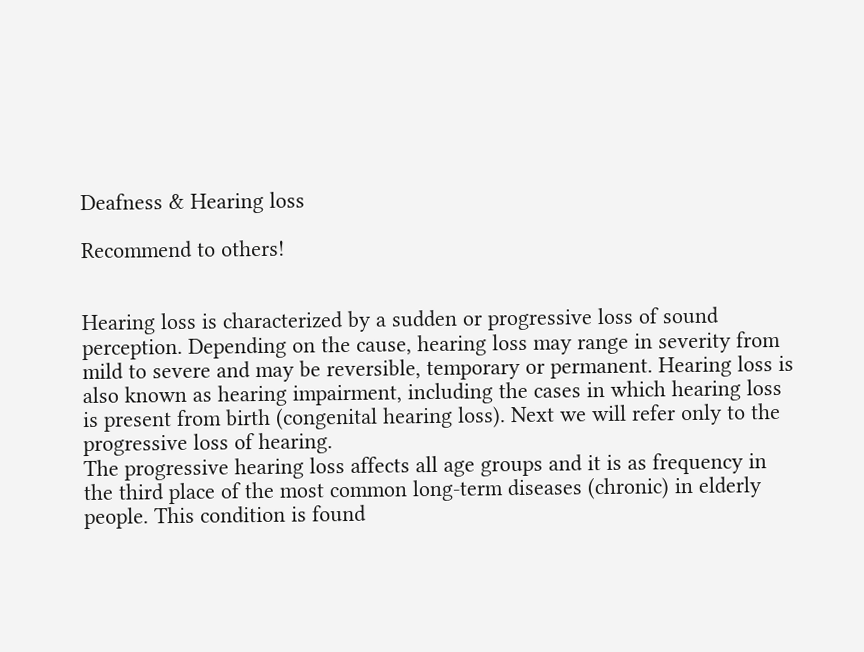Deafness & Hearing loss

Recommend to others!


Hearing loss is characterized by a sudden or progressive loss of sound perception. Depending on the cause, hearing loss may range in severity from mild to severe and may be reversible, temporary or permanent. Hearing loss is also known as hearing impairment, including the cases in which hearing loss is present from birth (congenital hearing loss). Next we will refer only to the progressive loss of hearing.
The progressive hearing loss affects all age groups and it is as frequency in the third place of the most common long-term diseases (chronic) in elderly people. This condition is found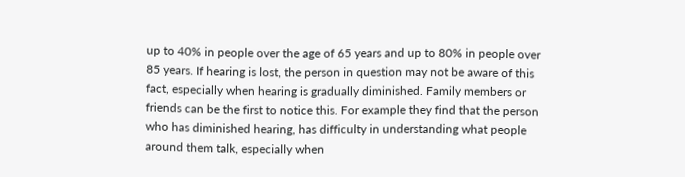up to 40% in people over the age of 65 years and up to 80% in people over 85 years. If hearing is lost, the person in question may not be aware of this fact, especially when hearing is gradually diminished. Family members or friends can be the first to notice this. For example they find that the person who has diminished hearing, has difficulty in understanding what people around them talk, especially when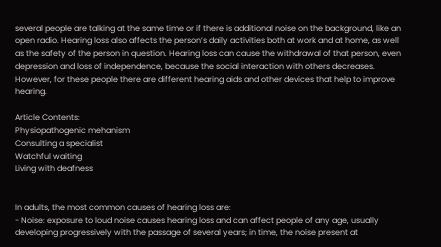several people are talking at the same time or if there is additional noise on the background, like an open radio. Hearing loss also affects the person’s daily activities both at work and at home, as well as the safety of the person in question. Hearing loss can cause the withdrawal of that person, even depression and loss of independence, because the social interaction with others decreases. However, for these people there are different hearing aids and other devices that help to improve hearing.

Article Contents:
Physiopathogenic mehanism
Consulting a specialist
Watchful waiting
Living with deafness


In adults, the most common causes of hearing loss are:
- Noise: exposure to loud noise causes hearing loss and can affect people of any age, usually developing progressively with the passage of several years; in time, the noise present at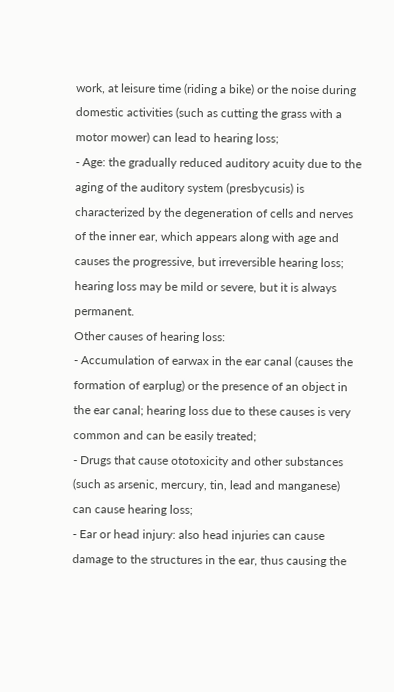work, at leisure time (riding a bike) or the noise during domestic activities (such as cutting the grass with a motor mower) can lead to hearing loss;
- Age: the gradually reduced auditory acuity due to the aging of the auditory system (presbycusis) is characterized by the degeneration of cells and nerves of the inner ear, which appears along with age and causes the progressive, but irreversible hearing loss; hearing loss may be mild or severe, but it is always permanent.
Other causes of hearing loss:
- Accumulation of earwax in the ear canal (causes the formation of earplug) or the presence of an object in the ear canal; hearing loss due to these causes is very common and can be easily treated;
- Drugs that cause ototoxicity and other substances (such as arsenic, mercury, tin, lead and manganese) can cause hearing loss;
- Ear or head injury: also head injuries can cause damage to the structures in the ear, thus causing the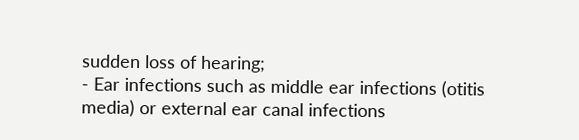sudden loss of hearing;
- Ear infections such as middle ear infections (otitis media) or external ear canal infections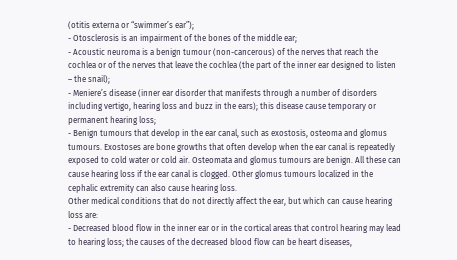(otitis externa or “swimmer’s ear”);
- Otosclerosis is an impairment of the bones of the middle ear;
- Acoustic neuroma is a benign tumour (non-cancerous) of the nerves that reach the cochlea or of the nerves that leave the cochlea (the part of the inner ear designed to listen – the snail);
- Meniere’s disease (inner ear disorder that manifests through a number of disorders including vertigo, hearing loss and buzz in the ears); this disease cause temporary or permanent hearing loss;
- Benign tumours that develop in the ear canal, such as exostosis, osteoma and glomus tumours. Exostoses are bone growths that often develop when the ear canal is repeatedly exposed to cold water or cold air. Osteomata and glomus tumours are benign. All these can cause hearing loss if the ear canal is clogged. Other glomus tumours localized in the cephalic extremity can also cause hearing loss.
Other medical conditions that do not directly affect the ear, but which can cause hearing loss are:
- Decreased blood flow in the inner ear or in the cortical areas that control hearing may lead to hearing loss; the causes of the decreased blood flow can be heart diseases,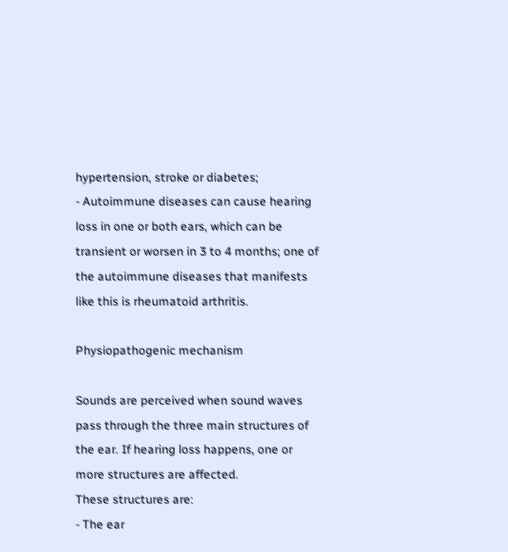hypertension, stroke or diabetes;
- Autoimmune diseases can cause hearing loss in one or both ears, which can be transient or worsen in 3 to 4 months; one of the autoimmune diseases that manifests like this is rheumatoid arthritis.

Physiopathogenic mechanism

Sounds are perceived when sound waves pass through the three main structures of the ear. If hearing loss happens, one or more structures are affected.
These structures are:
- The ear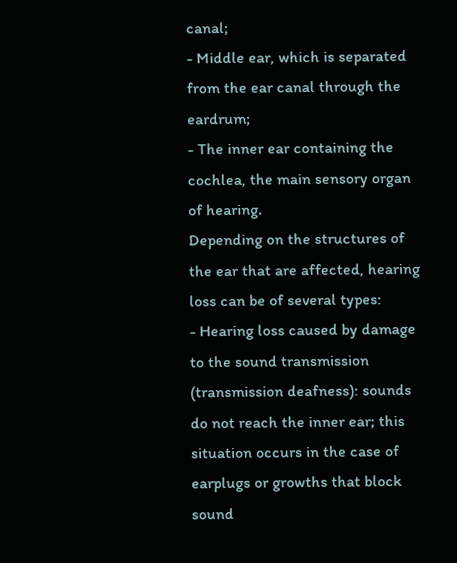canal;
- Middle ear, which is separated from the ear canal through the eardrum;
- The inner ear containing the cochlea, the main sensory organ of hearing.
Depending on the structures of the ear that are affected, hearing loss can be of several types:
- Hearing loss caused by damage to the sound transmission (transmission deafness): sounds do not reach the inner ear; this situation occurs in the case of earplugs or growths that block sound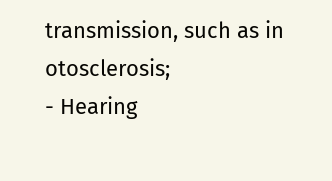transmission, such as in otosclerosis;
- Hearing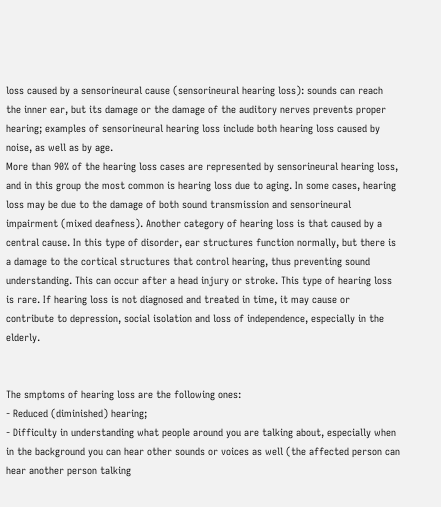loss caused by a sensorineural cause (sensorineural hearing loss): sounds can reach the inner ear, but its damage or the damage of the auditory nerves prevents proper hearing; examples of sensorineural hearing loss include both hearing loss caused by noise, as well as by age.
More than 90% of the hearing loss cases are represented by sensorineural hearing loss, and in this group the most common is hearing loss due to aging. In some cases, hearing loss may be due to the damage of both sound transmission and sensorineural impairment (mixed deafness). Another category of hearing loss is that caused by a central cause. In this type of disorder, ear structures function normally, but there is a damage to the cortical structures that control hearing, thus preventing sound understanding. This can occur after a head injury or stroke. This type of hearing loss is rare. If hearing loss is not diagnosed and treated in time, it may cause or contribute to depression, social isolation and loss of independence, especially in the elderly.


The smptoms of hearing loss are the following ones:
- Reduced (diminished) hearing;
- Difficulty in understanding what people around you are talking about, especially when in the background you can hear other sounds or voices as well (the affected person can hear another person talking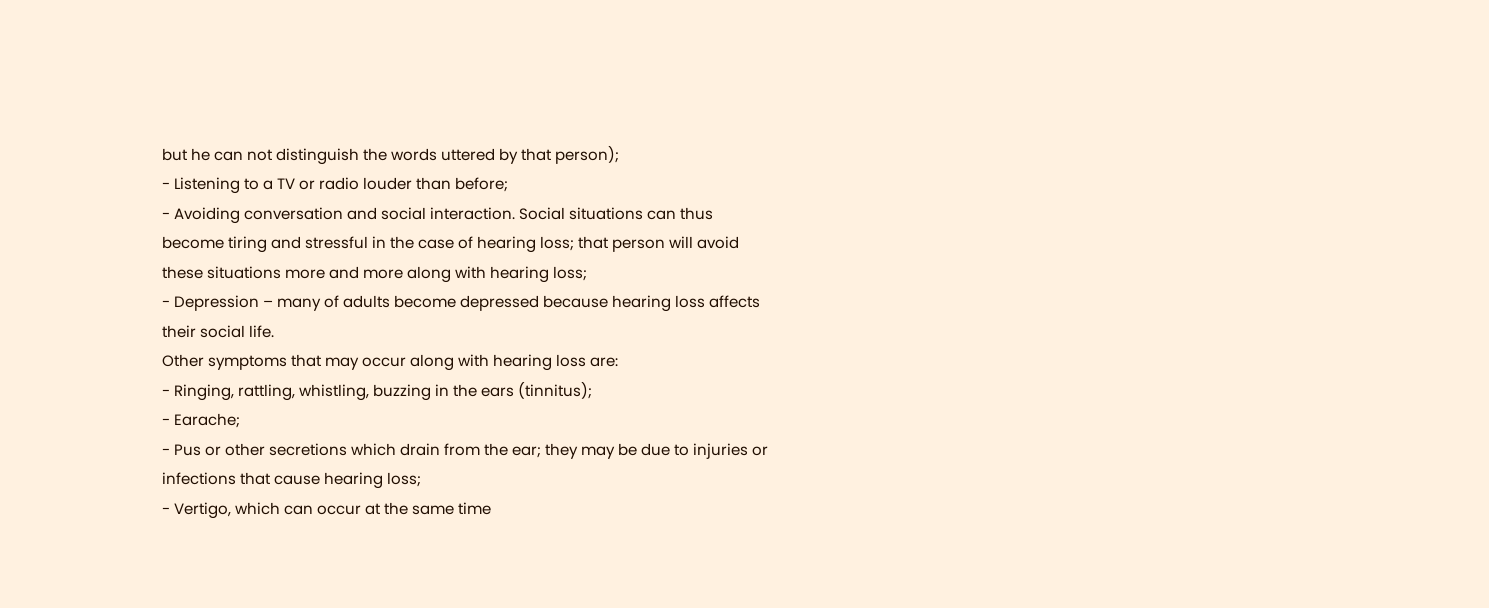but he can not distinguish the words uttered by that person);
- Listening to a TV or radio louder than before;
- Avoiding conversation and social interaction. Social situations can thus become tiring and stressful in the case of hearing loss; that person will avoid these situations more and more along with hearing loss;
- Depression – many of adults become depressed because hearing loss affects their social life.
Other symptoms that may occur along with hearing loss are:
- Ringing, rattling, whistling, buzzing in the ears (tinnitus);
- Earache;
- Pus or other secretions which drain from the ear; they may be due to injuries or infections that cause hearing loss;
- Vertigo, which can occur at the same time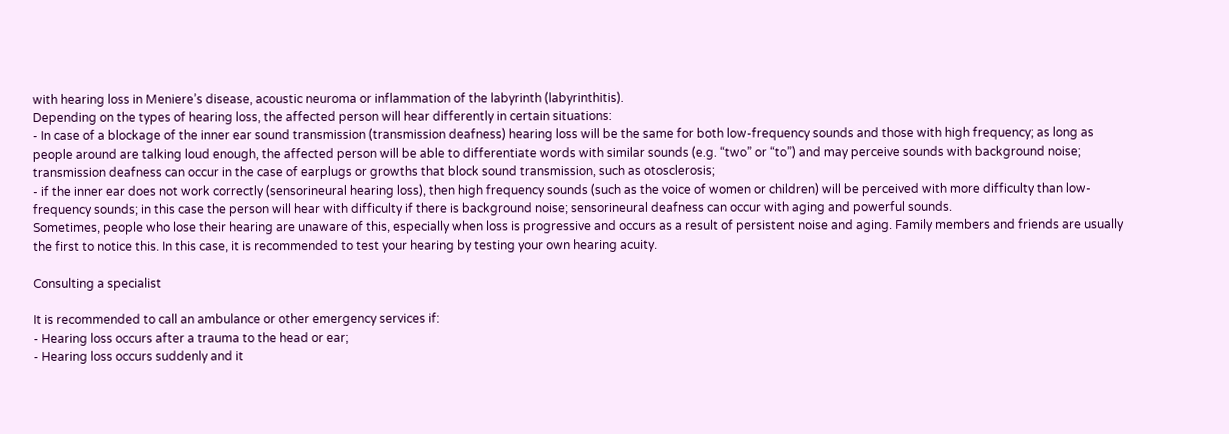with hearing loss in Meniere’s disease, acoustic neuroma or inflammation of the labyrinth (labyrinthitis).
Depending on the types of hearing loss, the affected person will hear differently in certain situations:
- In case of a blockage of the inner ear sound transmission (transmission deafness) hearing loss will be the same for both low-frequency sounds and those with high frequency; as long as people around are talking loud enough, the affected person will be able to differentiate words with similar sounds (e.g. “two” or “to”) and may perceive sounds with background noise; transmission deafness can occur in the case of earplugs or growths that block sound transmission, such as otosclerosis;
- if the inner ear does not work correctly (sensorineural hearing loss), then high frequency sounds (such as the voice of women or children) will be perceived with more difficulty than low-frequency sounds; in this case the person will hear with difficulty if there is background noise; sensorineural deafness can occur with aging and powerful sounds.
Sometimes, people who lose their hearing are unaware of this, especially when loss is progressive and occurs as a result of persistent noise and aging. Family members and friends are usually the first to notice this. In this case, it is recommended to test your hearing by testing your own hearing acuity.

Consulting a specialist

It is recommended to call an ambulance or other emergency services if:
- Hearing loss occurs after a trauma to the head or ear;
- Hearing loss occurs suddenly and it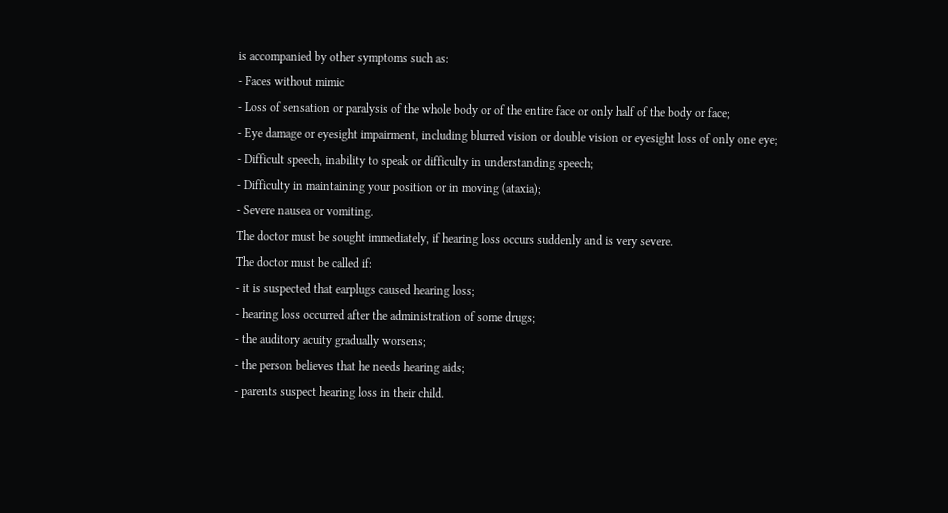is accompanied by other symptoms such as:
- Faces without mimic
- Loss of sensation or paralysis of the whole body or of the entire face or only half of the body or face;
- Eye damage or eyesight impairment, including blurred vision or double vision or eyesight loss of only one eye;
- Difficult speech, inability to speak or difficulty in understanding speech;
- Difficulty in maintaining your position or in moving (ataxia);
- Severe nausea or vomiting.
The doctor must be sought immediately, if hearing loss occurs suddenly and is very severe.
The doctor must be called if:
- it is suspected that earplugs caused hearing loss;
- hearing loss occurred after the administration of some drugs;
- the auditory acuity gradually worsens;
- the person believes that he needs hearing aids;
- parents suspect hearing loss in their child.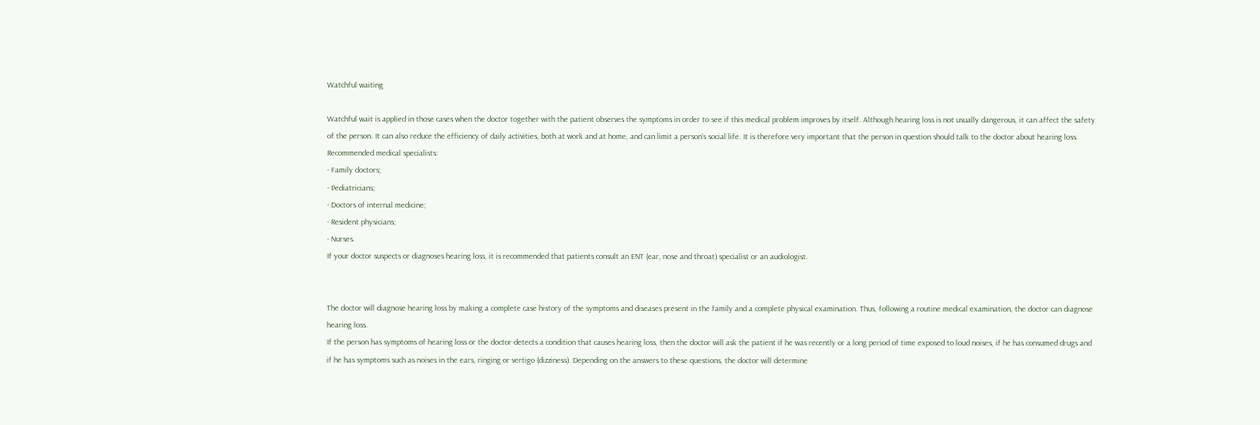Watchful waiting

Watchful wait is applied in those cases when the doctor together with the patient observes the symptoms in order to see if this medical problem improves by itself. Although hearing loss is not usually dangerous, it can affect the safety of the person. It can also reduce the efficiency of daily activities, both at work and at home, and can limit a person’s social life. It is therefore very important that the person in question should talk to the doctor about hearing loss.
Recommended medical specialists:
- Family doctors;
- Pediatricians;
- Doctors of internal medicine;
- Resident physicians;
- Nurses.
If your doctor suspects or diagnoses hearing loss, it is recommended that patients consult an ENT (ear, nose and throat) specialist or an audiologist.


The doctor will diagnose hearing loss by making a complete case history of the symptoms and diseases present in the family and a complete physical examination. Thus, following a routine medical examination, the doctor can diagnose hearing loss.
If the person has symptoms of hearing loss or the doctor detects a condition that causes hearing loss, then the doctor will ask the patient if he was recently or a long period of time exposed to loud noises, if he has consumed drugs and if he has symptoms such as noises in the ears, ringing or vertigo (dizziness). Depending on the answers to these questions, the doctor will determine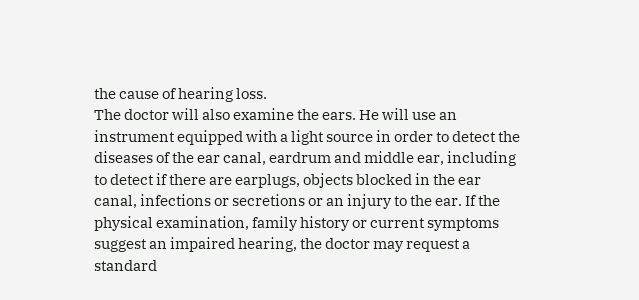the cause of hearing loss.
The doctor will also examine the ears. He will use an instrument equipped with a light source in order to detect the diseases of the ear canal, eardrum and middle ear, including to detect if there are earplugs, objects blocked in the ear canal, infections or secretions or an injury to the ear. If the physical examination, family history or current symptoms suggest an impaired hearing, the doctor may request a standard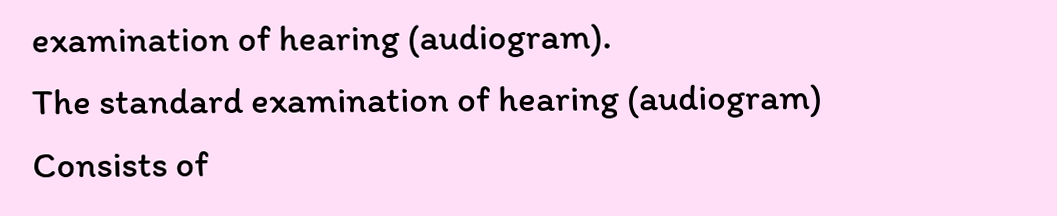examination of hearing (audiogram).
The standard examination of hearing (audiogram)
Consists of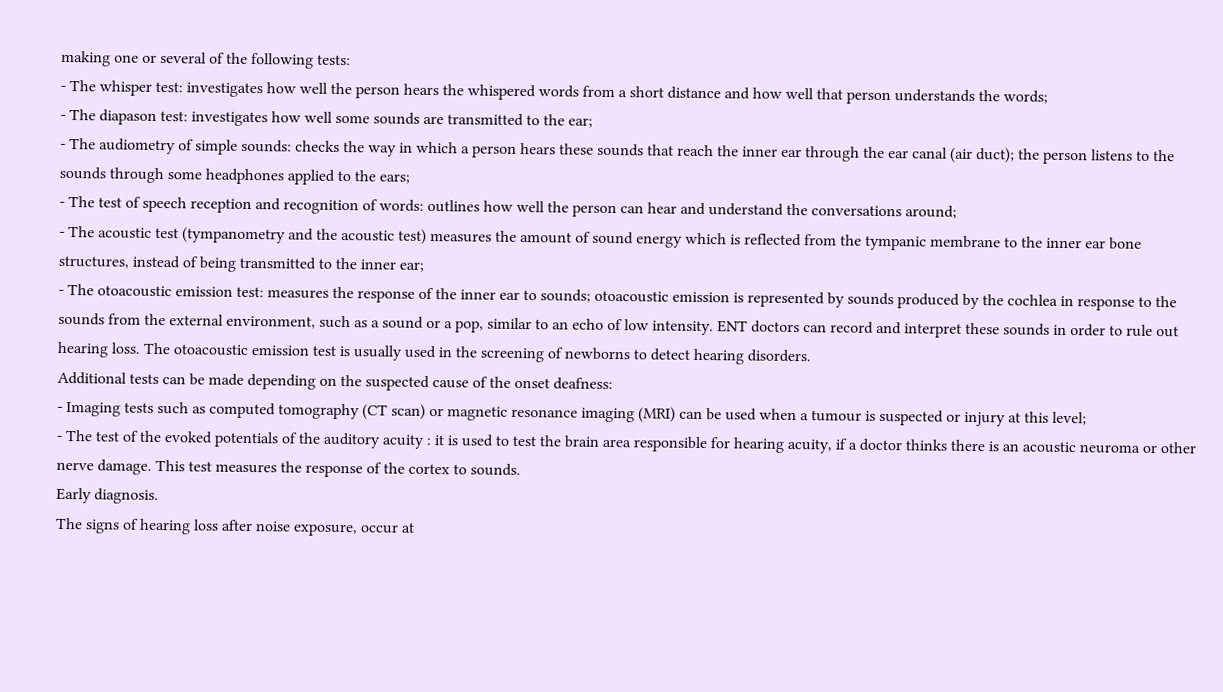making one or several of the following tests:
- The whisper test: investigates how well the person hears the whispered words from a short distance and how well that person understands the words;
- The diapason test: investigates how well some sounds are transmitted to the ear;
- The audiometry of simple sounds: checks the way in which a person hears these sounds that reach the inner ear through the ear canal (air duct); the person listens to the sounds through some headphones applied to the ears;
- The test of speech reception and recognition of words: outlines how well the person can hear and understand the conversations around;
- The acoustic test (tympanometry and the acoustic test) measures the amount of sound energy which is reflected from the tympanic membrane to the inner ear bone structures, instead of being transmitted to the inner ear;
- The otoacoustic emission test: measures the response of the inner ear to sounds; otoacoustic emission is represented by sounds produced by the cochlea in response to the sounds from the external environment, such as a sound or a pop, similar to an echo of low intensity. ENT doctors can record and interpret these sounds in order to rule out hearing loss. The otoacoustic emission test is usually used in the screening of newborns to detect hearing disorders.
Additional tests can be made depending on the suspected cause of the onset deafness:
- Imaging tests such as computed tomography (CT scan) or magnetic resonance imaging (MRI) can be used when a tumour is suspected or injury at this level;
- The test of the evoked potentials of the auditory acuity : it is used to test the brain area responsible for hearing acuity, if a doctor thinks there is an acoustic neuroma or other nerve damage. This test measures the response of the cortex to sounds.
Early diagnosis.
The signs of hearing loss after noise exposure, occur at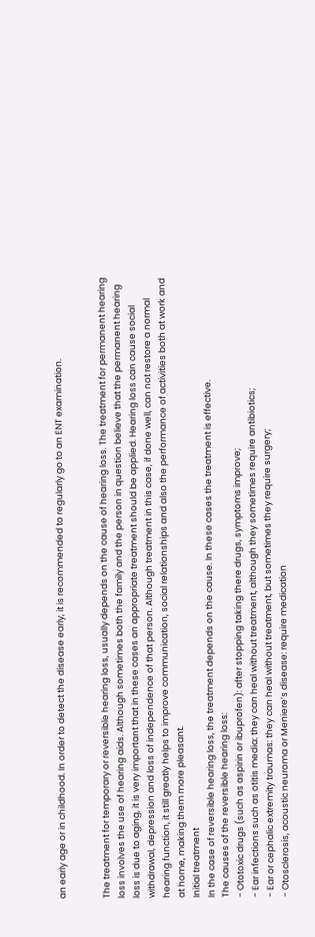an early age or in childhood. In order to detect the disease early, it is recommended to regularly go to an ENT examination.


The treatment for temporary or reversible hearing loss, usually depends on the cause of hearing loss. The treatment for permanent hearing loss involves the use of hearing aids. Although sometimes both the family and the person in question believe that the permanent hearing loss is due to aging, it is very important that in these cases an appropriate treatment should be applied. Hearing loss can cause social withdrawal, depression and loss of independence of that person. Although treatment in this case, if done well, can not restore a normal hearing function, it still greatly helps to improve communication, social relationships and also the performance of activities both at work and at home, making them more pleasant.
Initial treatment
In the case of reversible hearing loss, the treatment depends on the cause. In these cases the treatment is effective.
The causes of the reversible hearing loss:
- Ototoxic drugs (such as aspirin or ibuprofen): after stopping taking there drugs, symptoms improve;
- Ear infections such as otitis media: they can heal without treatment, although they sometimes require antibiotics;
- Ear or cephalic extremity traumas: they can heal without treatment, but sometimes they require surgery;
- Otosclerosis, acoustic neuroma or Meniere’s disease: require medication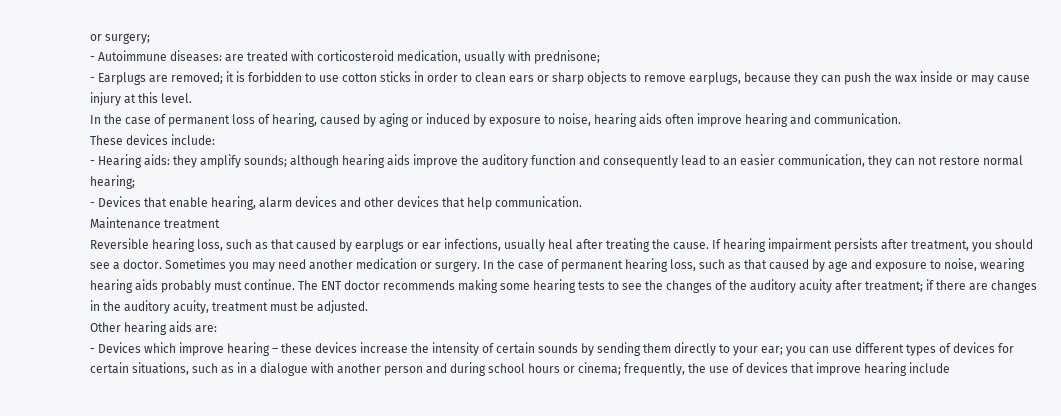or surgery;
- Autoimmune diseases: are treated with corticosteroid medication, usually with prednisone;
- Earplugs are removed; it is forbidden to use cotton sticks in order to clean ears or sharp objects to remove earplugs, because they can push the wax inside or may cause injury at this level.
In the case of permanent loss of hearing, caused by aging or induced by exposure to noise, hearing aids often improve hearing and communication.
These devices include:
- Hearing aids: they amplify sounds; although hearing aids improve the auditory function and consequently lead to an easier communication, they can not restore normal hearing;
- Devices that enable hearing, alarm devices and other devices that help communication.
Maintenance treatment
Reversible hearing loss, such as that caused by earplugs or ear infections, usually heal after treating the cause. If hearing impairment persists after treatment, you should see a doctor. Sometimes you may need another medication or surgery. In the case of permanent hearing loss, such as that caused by age and exposure to noise, wearing hearing aids probably must continue. The ENT doctor recommends making some hearing tests to see the changes of the auditory acuity after treatment; if there are changes in the auditory acuity, treatment must be adjusted.
Other hearing aids are:
- Devices which improve hearing – these devices increase the intensity of certain sounds by sending them directly to your ear; you can use different types of devices for certain situations, such as in a dialogue with another person and during school hours or cinema; frequently, the use of devices that improve hearing include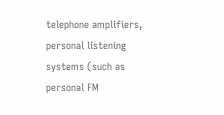telephone amplifiers, personal listening systems (such as personal FM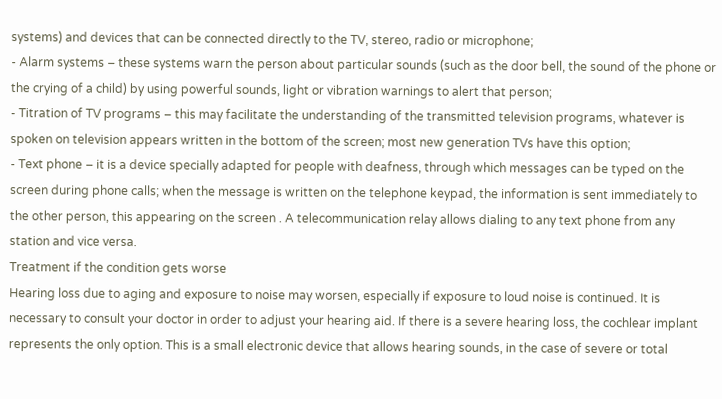systems) and devices that can be connected directly to the TV, stereo, radio or microphone;
- Alarm systems – these systems warn the person about particular sounds (such as the door bell, the sound of the phone or the crying of a child) by using powerful sounds, light or vibration warnings to alert that person;
- Titration of TV programs – this may facilitate the understanding of the transmitted television programs, whatever is spoken on television appears written in the bottom of the screen; most new generation TVs have this option;
- Text phone – it is a device specially adapted for people with deafness, through which messages can be typed on the screen during phone calls; when the message is written on the telephone keypad, the information is sent immediately to the other person, this appearing on the screen . A telecommunication relay allows dialing to any text phone from any station and vice versa.
Treatment if the condition gets worse
Hearing loss due to aging and exposure to noise may worsen, especially if exposure to loud noise is continued. It is necessary to consult your doctor in order to adjust your hearing aid. If there is a severe hearing loss, the cochlear implant represents the only option. This is a small electronic device that allows hearing sounds, in the case of severe or total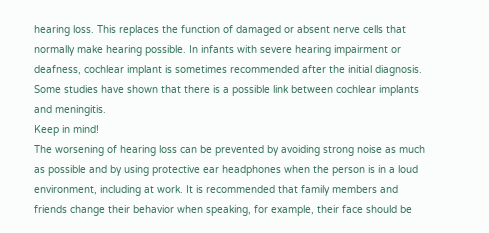hearing loss. This replaces the function of damaged or absent nerve cells that normally make hearing possible. In infants with severe hearing impairment or deafness, cochlear implant is sometimes recommended after the initial diagnosis. Some studies have shown that there is a possible link between cochlear implants and meningitis.
Keep in mind!
The worsening of hearing loss can be prevented by avoiding strong noise as much as possible and by using protective ear headphones when the person is in a loud environment, including at work. It is recommended that family members and friends change their behavior when speaking, for example, their face should be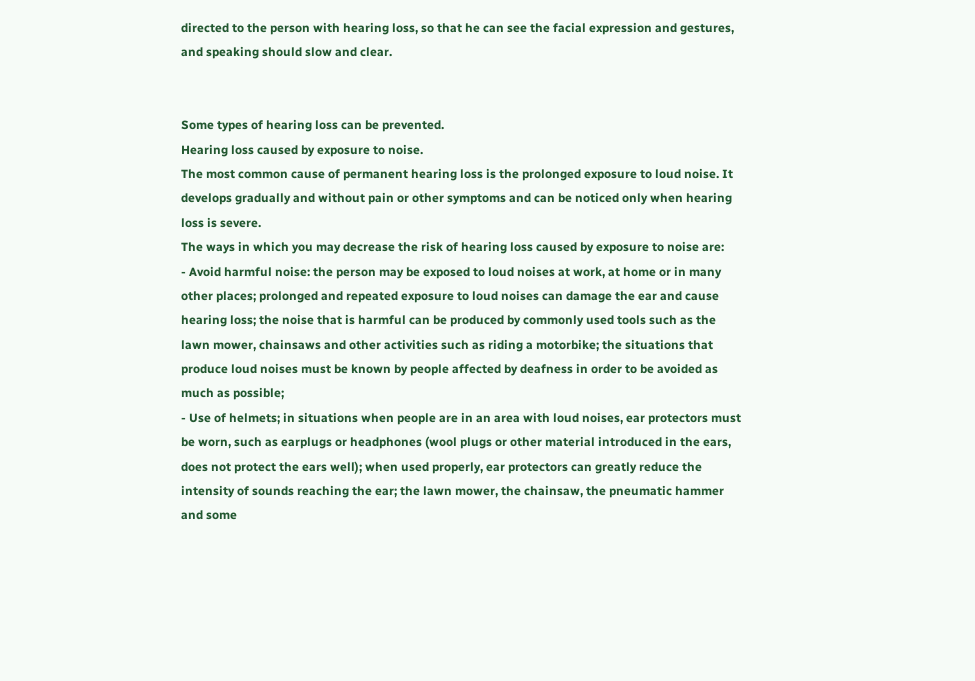directed to the person with hearing loss, so that he can see the facial expression and gestures, and speaking should slow and clear.


Some types of hearing loss can be prevented.
Hearing loss caused by exposure to noise.
The most common cause of permanent hearing loss is the prolonged exposure to loud noise. It develops gradually and without pain or other symptoms and can be noticed only when hearing loss is severe.
The ways in which you may decrease the risk of hearing loss caused by exposure to noise are:
- Avoid harmful noise: the person may be exposed to loud noises at work, at home or in many other places; prolonged and repeated exposure to loud noises can damage the ear and cause hearing loss; the noise that is harmful can be produced by commonly used tools such as the lawn mower, chainsaws and other activities such as riding a motorbike; the situations that produce loud noises must be known by people affected by deafness in order to be avoided as much as possible;
- Use of helmets; in situations when people are in an area with loud noises, ear protectors must be worn, such as earplugs or headphones (wool plugs or other material introduced in the ears, does not protect the ears well); when used properly, ear protectors can greatly reduce the intensity of sounds reaching the ear; the lawn mower, the chainsaw, the pneumatic hammer and some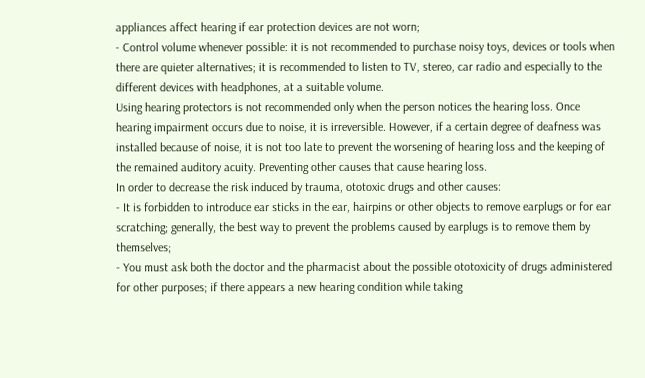appliances affect hearing if ear protection devices are not worn;
- Control volume whenever possible: it is not recommended to purchase noisy toys, devices or tools when there are quieter alternatives; it is recommended to listen to TV, stereo, car radio and especially to the different devices with headphones, at a suitable volume.
Using hearing protectors is not recommended only when the person notices the hearing loss. Once hearing impairment occurs due to noise, it is irreversible. However, if a certain degree of deafness was installed because of noise, it is not too late to prevent the worsening of hearing loss and the keeping of the remained auditory acuity. Preventing other causes that cause hearing loss.
In order to decrease the risk induced by trauma, ototoxic drugs and other causes:
- It is forbidden to introduce ear sticks in the ear, hairpins or other objects to remove earplugs or for ear scratching; generally, the best way to prevent the problems caused by earplugs is to remove them by themselves;
- You must ask both the doctor and the pharmacist about the possible ototoxicity of drugs administered for other purposes; if there appears a new hearing condition while taking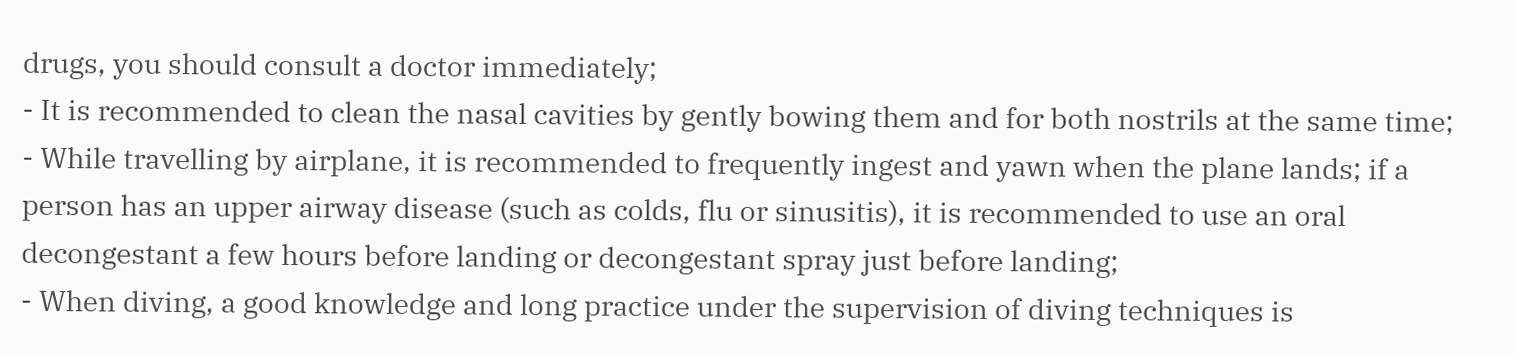drugs, you should consult a doctor immediately;
- It is recommended to clean the nasal cavities by gently bowing them and for both nostrils at the same time;
- While travelling by airplane, it is recommended to frequently ingest and yawn when the plane lands; if a person has an upper airway disease (such as colds, flu or sinusitis), it is recommended to use an oral decongestant a few hours before landing or decongestant spray just before landing;
- When diving, a good knowledge and long practice under the supervision of diving techniques is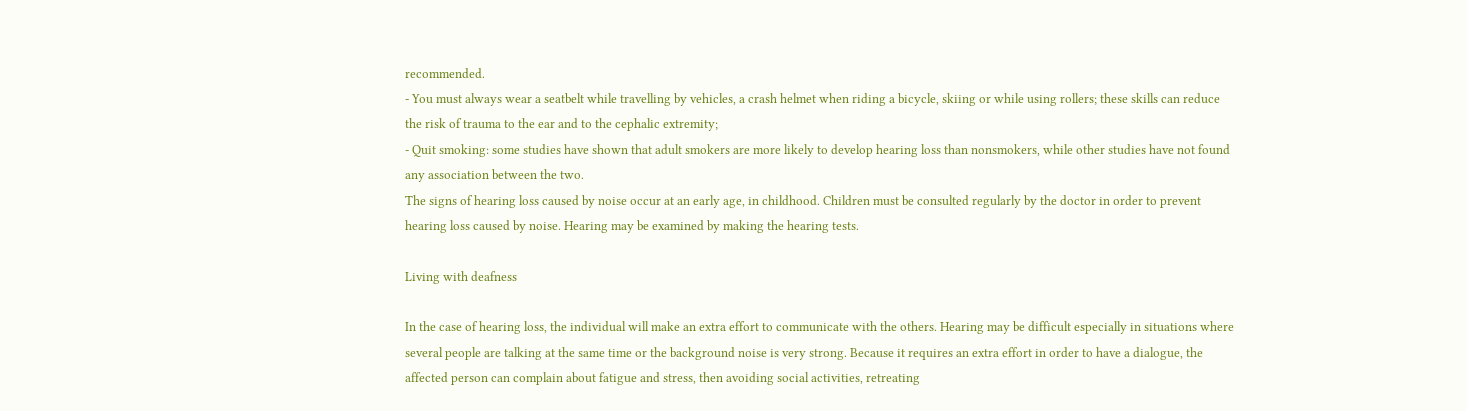recommended.
- You must always wear a seatbelt while travelling by vehicles, a crash helmet when riding a bicycle, skiing or while using rollers; these skills can reduce the risk of trauma to the ear and to the cephalic extremity;
- Quit smoking: some studies have shown that adult smokers are more likely to develop hearing loss than nonsmokers, while other studies have not found any association between the two.
The signs of hearing loss caused by noise occur at an early age, in childhood. Children must be consulted regularly by the doctor in order to prevent hearing loss caused by noise. Hearing may be examined by making the hearing tests.

Living with deafness

In the case of hearing loss, the individual will make an extra effort to communicate with the others. Hearing may be difficult especially in situations where several people are talking at the same time or the background noise is very strong. Because it requires an extra effort in order to have a dialogue, the affected person can complain about fatigue and stress, then avoiding social activities, retreating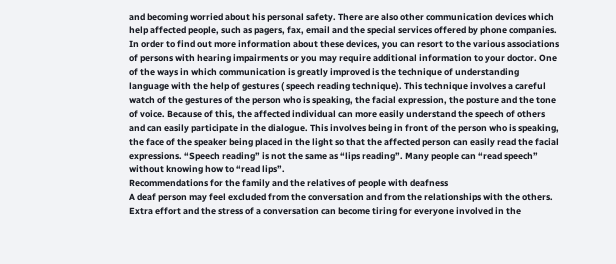and becoming worried about his personal safety. There are also other communication devices which help affected people, such as pagers, fax, email and the special services offered by phone companies. In order to find out more information about these devices, you can resort to the various associations of persons with hearing impairments or you may require additional information to your doctor. One of the ways in which communication is greatly improved is the technique of understanding language with the help of gestures ( speech reading technique). This technique involves a careful watch of the gestures of the person who is speaking, the facial expression, the posture and the tone of voice. Because of this, the affected individual can more easily understand the speech of others and can easily participate in the dialogue. This involves being in front of the person who is speaking, the face of the speaker being placed in the light so that the affected person can easily read the facial expressions. “Speech reading” is not the same as “lips reading”. Many people can “read speech” without knowing how to “read lips”.
Recommendations for the family and the relatives of people with deafness
A deaf person may feel excluded from the conversation and from the relationships with the others. Extra effort and the stress of a conversation can become tiring for everyone involved in the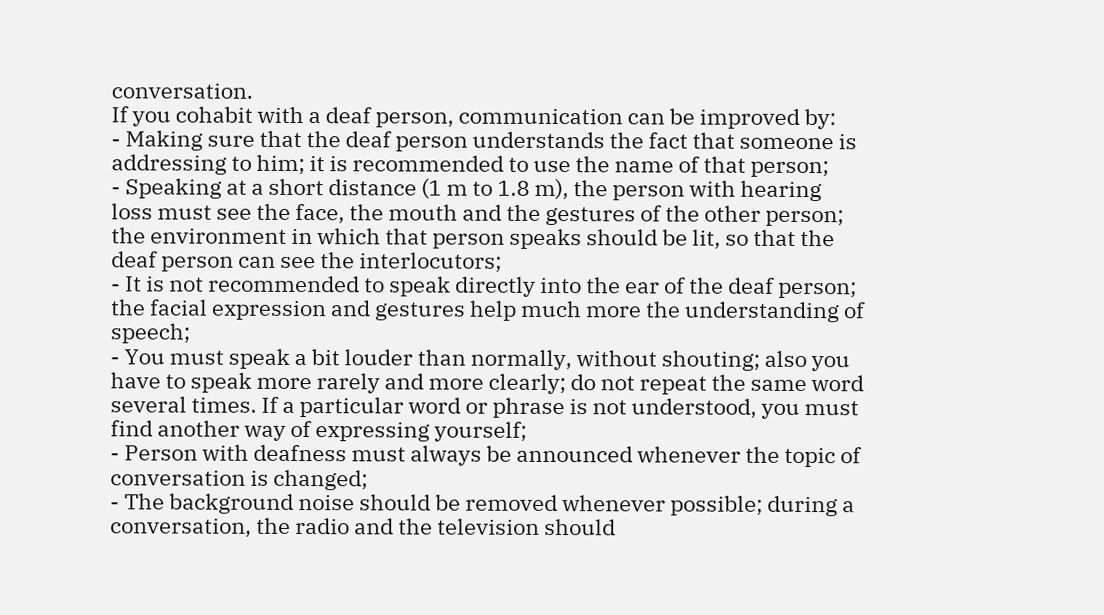conversation.
If you cohabit with a deaf person, communication can be improved by:
- Making sure that the deaf person understands the fact that someone is addressing to him; it is recommended to use the name of that person;
- Speaking at a short distance (1 m to 1.8 m), the person with hearing loss must see the face, the mouth and the gestures of the other person; the environment in which that person speaks should be lit, so that the deaf person can see the interlocutors;
- It is not recommended to speak directly into the ear of the deaf person; the facial expression and gestures help much more the understanding of speech;
- You must speak a bit louder than normally, without shouting; also you have to speak more rarely and more clearly; do not repeat the same word several times. If a particular word or phrase is not understood, you must find another way of expressing yourself;
- Person with deafness must always be announced whenever the topic of conversation is changed;
- The background noise should be removed whenever possible; during a conversation, the radio and the television should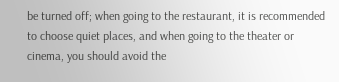be turned off; when going to the restaurant, it is recommended to choose quiet places, and when going to the theater or cinema, you should avoid the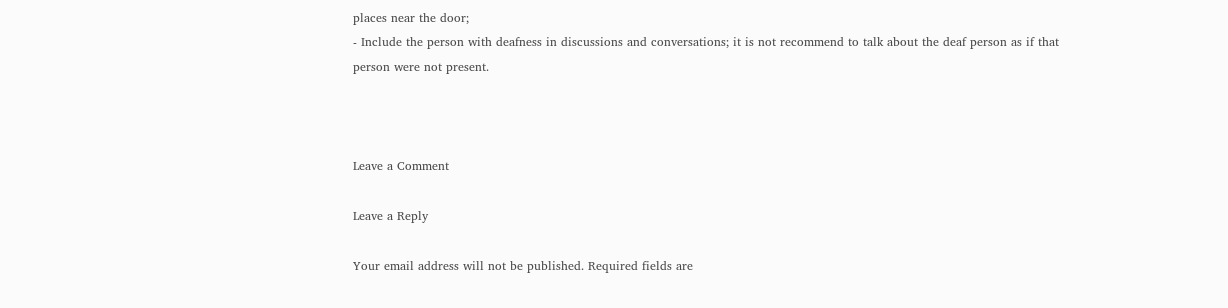places near the door;
- Include the person with deafness in discussions and conversations; it is not recommend to talk about the deaf person as if that person were not present.



Leave a Comment

Leave a Reply

Your email address will not be published. Required fields are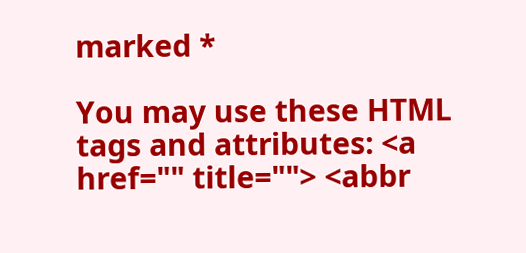marked *

You may use these HTML tags and attributes: <a href="" title=""> <abbr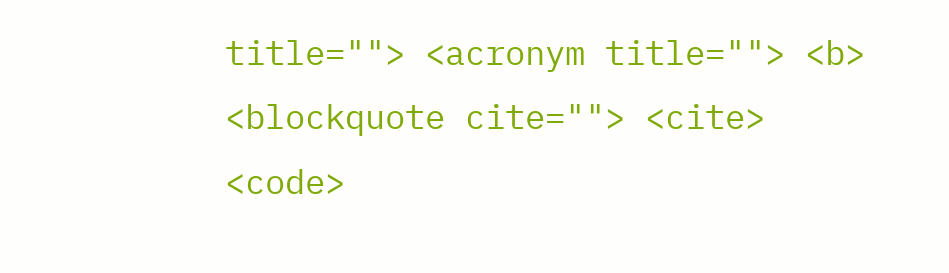title=""> <acronym title=""> <b> <blockquote cite=""> <cite> <code>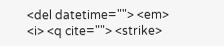<del datetime=""> <em> <i> <q cite=""> <strike>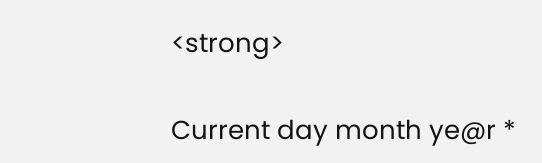<strong>

Current day month ye@r *